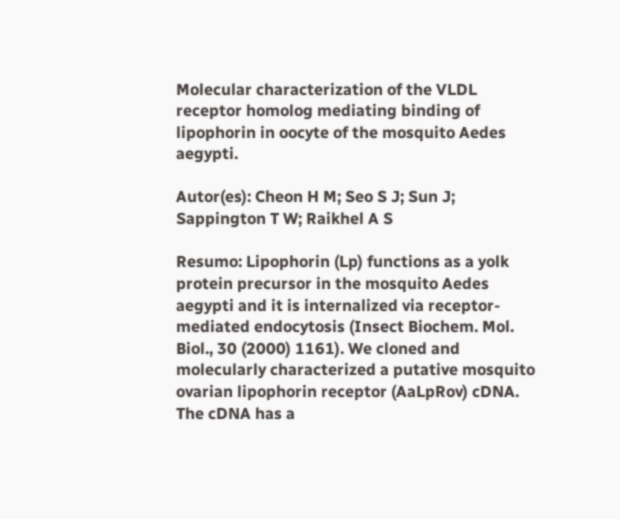Molecular characterization of the VLDL receptor homolog mediating binding of lipophorin in oocyte of the mosquito Aedes aegypti.

Autor(es): Cheon H M; Seo S J; Sun J; Sappington T W; Raikhel A S

Resumo: Lipophorin (Lp) functions as a yolk protein precursor in the mosquito Aedes aegypti and it is internalized via receptor-mediated endocytosis (Insect Biochem. Mol. Biol., 30 (2000) 1161). We cloned and molecularly characterized a putative mosquito ovarian lipophorin receptor (AaLpRov) cDNA. The cDNA has a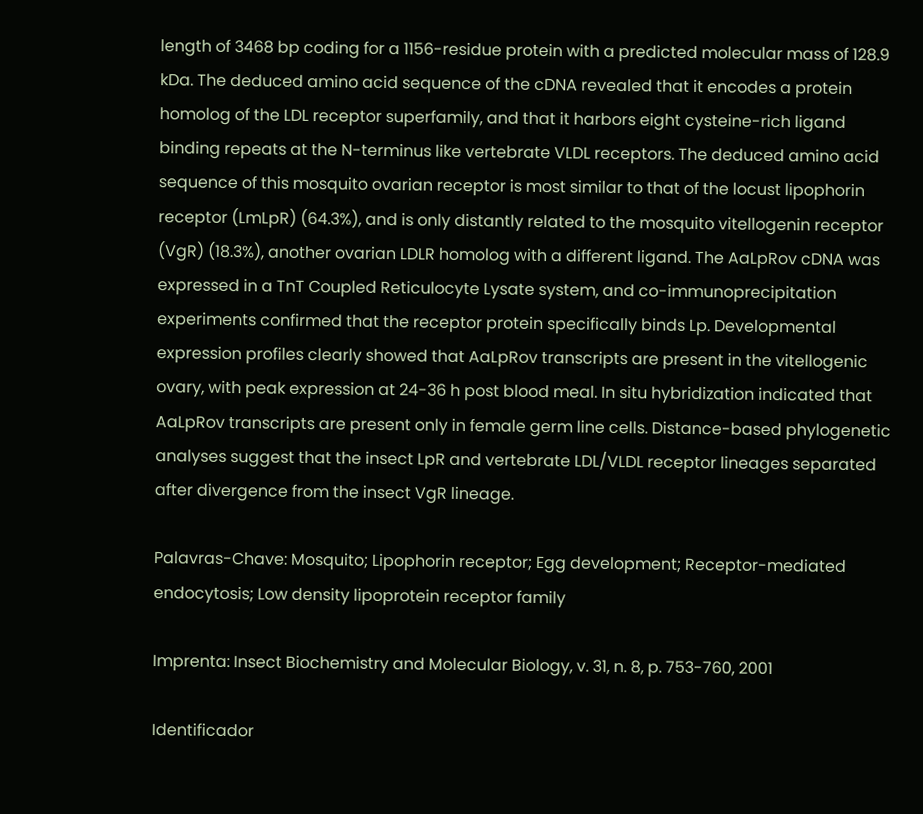length of 3468 bp coding for a 1156-residue protein with a predicted molecular mass of 128.9 kDa. The deduced amino acid sequence of the cDNA revealed that it encodes a protein homolog of the LDL receptor superfamily, and that it harbors eight cysteine-rich ligand binding repeats at the N-terminus like vertebrate VLDL receptors. The deduced amino acid sequence of this mosquito ovarian receptor is most similar to that of the locust lipophorin receptor (LmLpR) (64.3%), and is only distantly related to the mosquito vitellogenin receptor (VgR) (18.3%), another ovarian LDLR homolog with a different ligand. The AaLpRov cDNA was expressed in a TnT Coupled Reticulocyte Lysate system, and co-immunoprecipitation experiments confirmed that the receptor protein specifically binds Lp. Developmental expression profiles clearly showed that AaLpRov transcripts are present in the vitellogenic ovary, with peak expression at 24-36 h post blood meal. In situ hybridization indicated that AaLpRov transcripts are present only in female germ line cells. Distance-based phylogenetic analyses suggest that the insect LpR and vertebrate LDL/VLDL receptor lineages separated after divergence from the insect VgR lineage.

Palavras-Chave: Mosquito; Lipophorin receptor; Egg development; Receptor-mediated endocytosis; Low density lipoprotein receptor family

Imprenta: Insect Biochemistry and Molecular Biology, v. 31, n. 8, p. 753-760, 2001

Identificador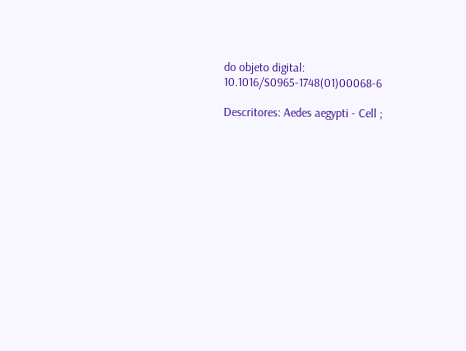do objeto digital: 10.1016/S0965-1748(01)00068-6

Descritores: Aedes aegypti - Cell ;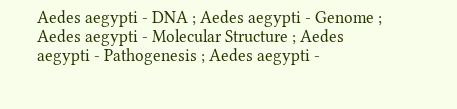Aedes aegypti - DNA ; Aedes aegypti - Genome ; Aedes aegypti - Molecular Structure ; Aedes aegypti - Pathogenesis ; Aedes aegypti -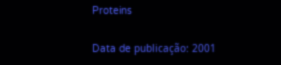Proteins

Data de publicação: 2001